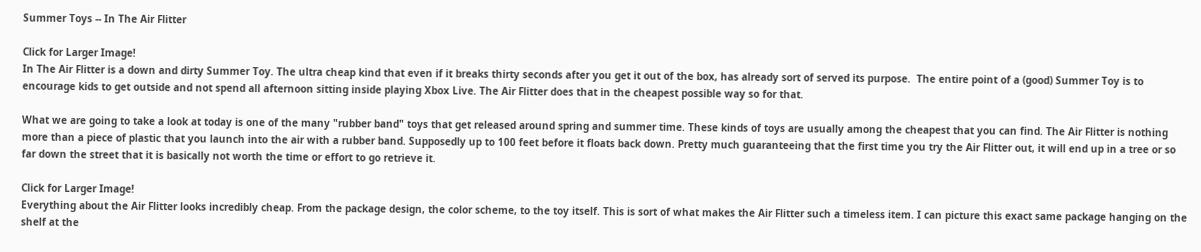Summer Toys -- In The Air Flitter

Click for Larger Image!
In The Air Flitter is a down and dirty Summer Toy. The ultra cheap kind that even if it breaks thirty seconds after you get it out of the box, has already sort of served its purpose.  The entire point of a (good) Summer Toy is to encourage kids to get outside and not spend all afternoon sitting inside playing Xbox Live. The Air Flitter does that in the cheapest possible way so for that.

What we are going to take a look at today is one of the many "rubber band" toys that get released around spring and summer time. These kinds of toys are usually among the cheapest that you can find. The Air Flitter is nothing more than a piece of plastic that you launch into the air with a rubber band. Supposedly up to 100 feet before it floats back down. Pretty much guaranteeing that the first time you try the Air Flitter out, it will end up in a tree or so far down the street that it is basically not worth the time or effort to go retrieve it.

Click for Larger Image!
Everything about the Air Flitter looks incredibly cheap. From the package design, the color scheme, to the toy itself. This is sort of what makes the Air Flitter such a timeless item. I can picture this exact same package hanging on the shelf at the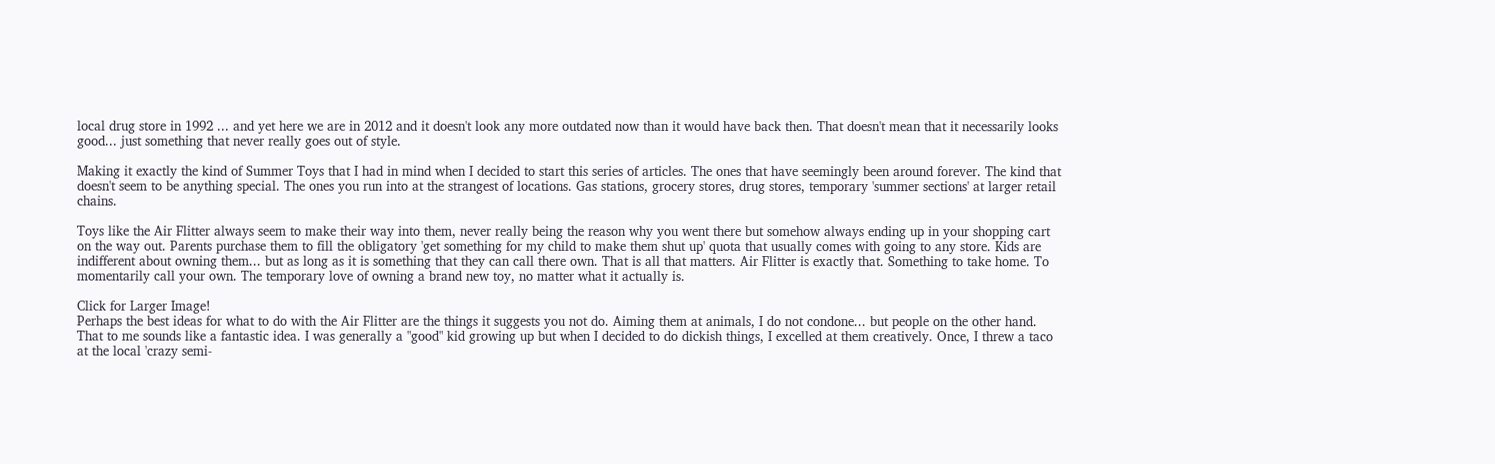local drug store in 1992 ... and yet here we are in 2012 and it doesn't look any more outdated now than it would have back then. That doesn't mean that it necessarily looks good... just something that never really goes out of style.

Making it exactly the kind of Summer Toys that I had in mind when I decided to start this series of articles. The ones that have seemingly been around forever. The kind that doesn't seem to be anything special. The ones you run into at the strangest of locations. Gas stations, grocery stores, drug stores, temporary 'summer sections' at larger retail chains.

Toys like the Air Flitter always seem to make their way into them, never really being the reason why you went there but somehow always ending up in your shopping cart on the way out. Parents purchase them to fill the obligatory 'get something for my child to make them shut up' quota that usually comes with going to any store. Kids are indifferent about owning them... but as long as it is something that they can call there own. That is all that matters. Air Flitter is exactly that. Something to take home. To momentarily call your own. The temporary love of owning a brand new toy, no matter what it actually is.

Click for Larger Image!
Perhaps the best ideas for what to do with the Air Flitter are the things it suggests you not do. Aiming them at animals, I do not condone... but people on the other hand. That to me sounds like a fantastic idea. I was generally a "good" kid growing up but when I decided to do dickish things, I excelled at them creatively. Once, I threw a taco at the local 'crazy semi-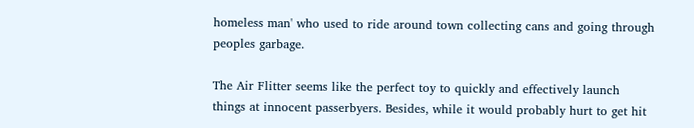homeless man' who used to ride around town collecting cans and going through peoples garbage.

The Air Flitter seems like the perfect toy to quickly and effectively launch things at innocent passerbyers. Besides, while it would probably hurt to get hit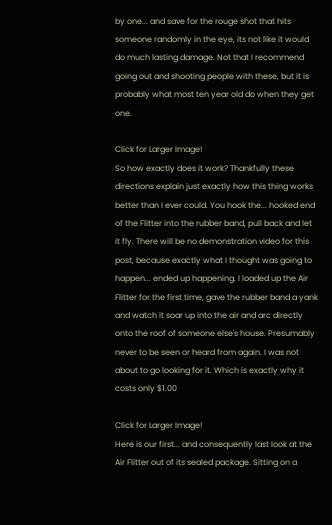by one... and save for the rouge shot that hits someone randomly in the eye, its not like it would do much lasting damage. Not that I recommend going out and shooting people with these, but it is probably what most ten year old do when they get one.

Click for Larger Image!
So how exactly does it work? Thankfully these directions explain just exactly how this thing works better than I ever could. You hook the... hooked end of the Flitter into the rubber band, pull back and let it fly. There will be no demonstration video for this post, because exactly what I thought was going to happen... ended up happening. I loaded up the Air Flitter for the first time, gave the rubber band a yank and watch it soar up into the air and arc directly onto the roof of someone else's house. Presumably never to be seen or heard from again. I was not about to go looking for it. Which is exactly why it costs only $1.00

Click for Larger Image!
Here is our first... and consequently last look at the Air Flitter out of its sealed package. Sitting on a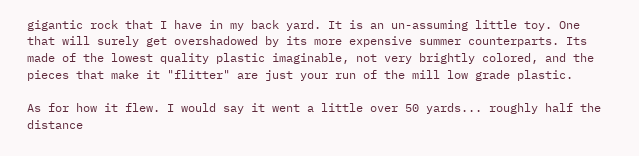gigantic rock that I have in my back yard. It is an un-assuming little toy. One that will surely get overshadowed by its more expensive summer counterparts. Its made of the lowest quality plastic imaginable, not very brightly colored, and the pieces that make it "flitter" are just your run of the mill low grade plastic.

As for how it flew. I would say it went a little over 50 yards... roughly half the distance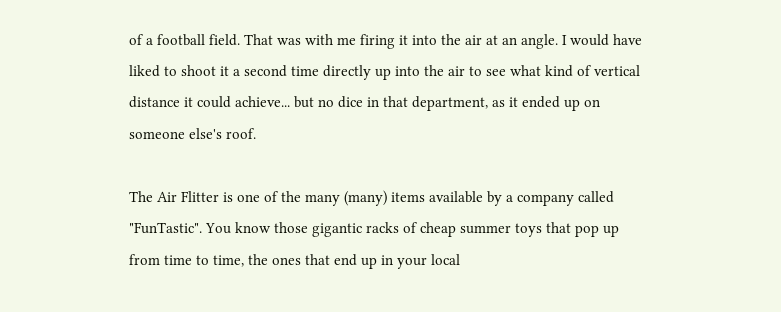of a football field. That was with me firing it into the air at an angle. I would have liked to shoot it a second time directly up into the air to see what kind of vertical distance it could achieve... but no dice in that department, as it ended up on someone else's roof.

The Air Flitter is one of the many (many) items available by a company called "FunTastic". You know those gigantic racks of cheap summer toys that pop up from time to time, the ones that end up in your local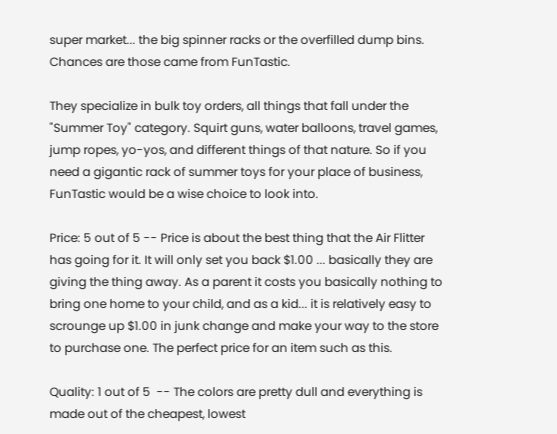super market... the big spinner racks or the overfilled dump bins. Chances are those came from FunTastic.

They specialize in bulk toy orders, all things that fall under the "Summer Toy" category. Squirt guns, water balloons, travel games, jump ropes, yo-yos, and different things of that nature. So if you need a gigantic rack of summer toys for your place of business, FunTastic would be a wise choice to look into.

Price: 5 out of 5 -- Price is about the best thing that the Air Flitter has going for it. It will only set you back $1.00 ... basically they are giving the thing away. As a parent it costs you basically nothing to bring one home to your child, and as a kid... it is relatively easy to scrounge up $1.00 in junk change and make your way to the store to purchase one. The perfect price for an item such as this.

Quality: 1 out of 5  -- The colors are pretty dull and everything is made out of the cheapest, lowest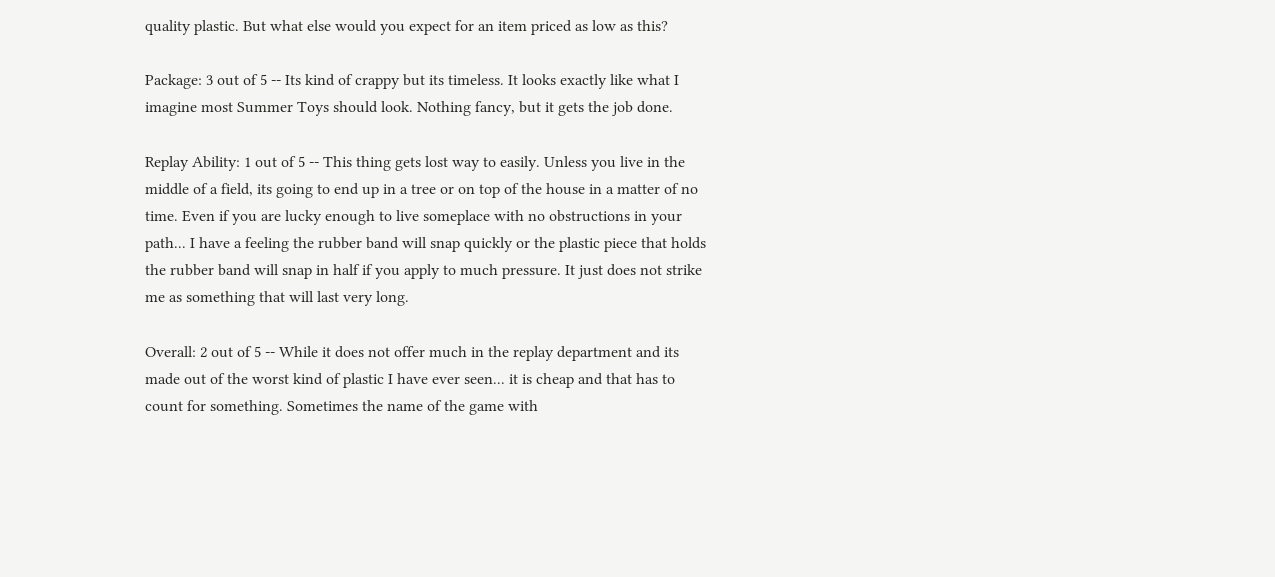quality plastic. But what else would you expect for an item priced as low as this?

Package: 3 out of 5 -- Its kind of crappy but its timeless. It looks exactly like what I imagine most Summer Toys should look. Nothing fancy, but it gets the job done.

Replay Ability: 1 out of 5 -- This thing gets lost way to easily. Unless you live in the middle of a field, its going to end up in a tree or on top of the house in a matter of no time. Even if you are lucky enough to live someplace with no obstructions in your path... I have a feeling the rubber band will snap quickly or the plastic piece that holds the rubber band will snap in half if you apply to much pressure. It just does not strike me as something that will last very long.

Overall: 2 out of 5 -- While it does not offer much in the replay department and its made out of the worst kind of plastic I have ever seen... it is cheap and that has to count for something. Sometimes the name of the game with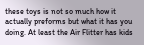these toys is not so much how it actually preforms but what it has you doing. At least the Air Flitter has kids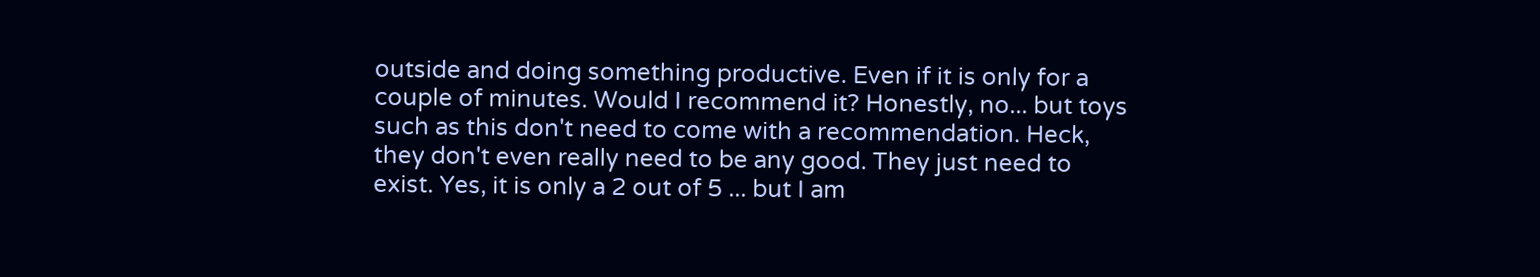outside and doing something productive. Even if it is only for a couple of minutes. Would I recommend it? Honestly, no... but toys such as this don't need to come with a recommendation. Heck, they don't even really need to be any good. They just need to exist. Yes, it is only a 2 out of 5 ... but I am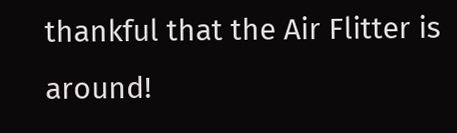thankful that the Air Flitter is around!